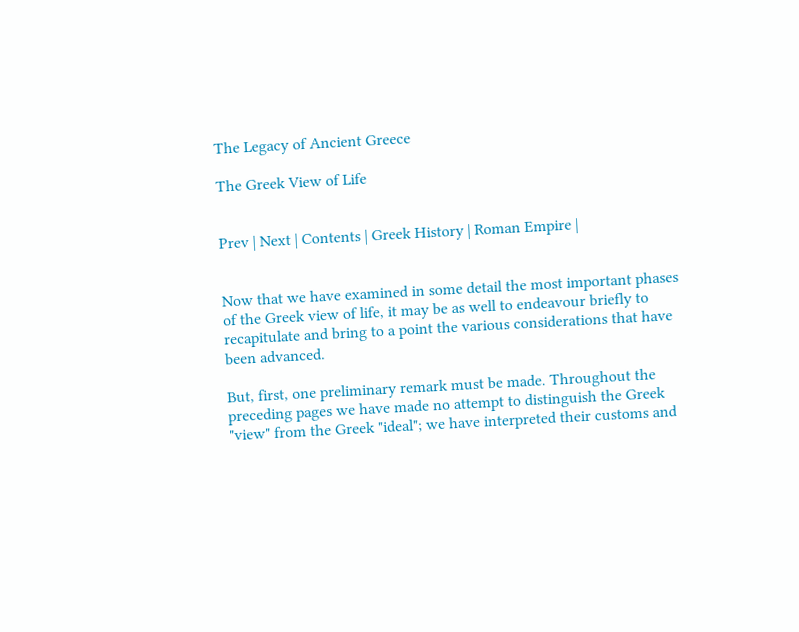The Legacy of Ancient Greece

The Greek View of Life


Prev | Next | Contents | Greek History | Roman Empire |


Now that we have examined in some detail the most important phases of the Greek view of life, it may be as well to endeavour briefly to recapitulate and bring to a point the various considerations that have been advanced.

But, first, one preliminary remark must be made. Throughout the preceding pages we have made no attempt to distinguish the Greek "view" from the Greek "ideal"; we have interpreted their customs and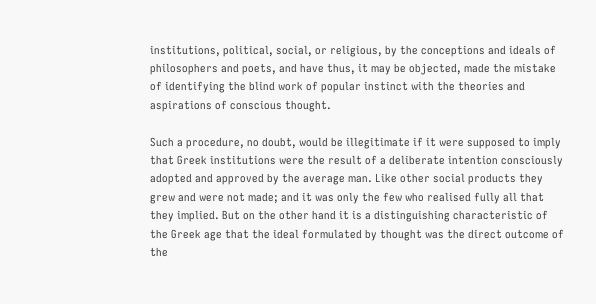institutions, political, social, or religious, by the conceptions and ideals of philosophers and poets, and have thus, it may be objected, made the mistake of identifying the blind work of popular instinct with the theories and aspirations of conscious thought.

Such a procedure, no doubt, would be illegitimate if it were supposed to imply that Greek institutions were the result of a deliberate intention consciously adopted and approved by the average man. Like other social products they grew and were not made; and it was only the few who realised fully all that they implied. But on the other hand it is a distinguishing characteristic of the Greek age that the ideal formulated by thought was the direct outcome of the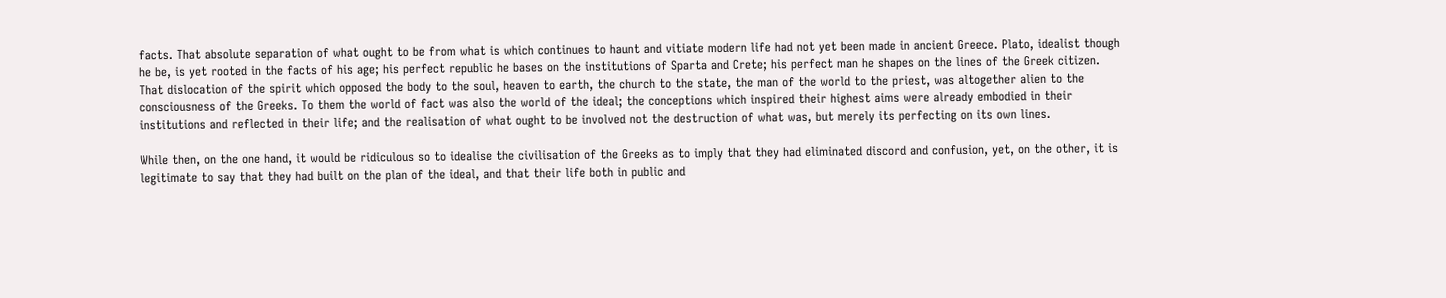facts. That absolute separation of what ought to be from what is which continues to haunt and vitiate modern life had not yet been made in ancient Greece. Plato, idealist though he be, is yet rooted in the facts of his age; his perfect republic he bases on the institutions of Sparta and Crete; his perfect man he shapes on the lines of the Greek citizen. That dislocation of the spirit which opposed the body to the soul, heaven to earth, the church to the state, the man of the world to the priest, was altogether alien to the consciousness of the Greeks. To them the world of fact was also the world of the ideal; the conceptions which inspired their highest aims were already embodied in their institutions and reflected in their life; and the realisation of what ought to be involved not the destruction of what was, but merely its perfecting on its own lines.

While then, on the one hand, it would be ridiculous so to idealise the civilisation of the Greeks as to imply that they had eliminated discord and confusion, yet, on the other, it is legitimate to say that they had built on the plan of the ideal, and that their life both in public and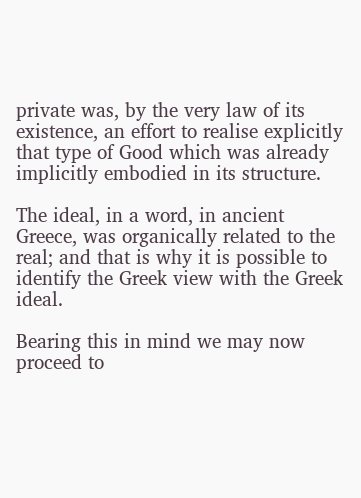private was, by the very law of its existence, an effort to realise explicitly that type of Good which was already implicitly embodied in its structure.

The ideal, in a word, in ancient Greece, was organically related to the real; and that is why it is possible to identify the Greek view with the Greek ideal.

Bearing this in mind we may now proceed to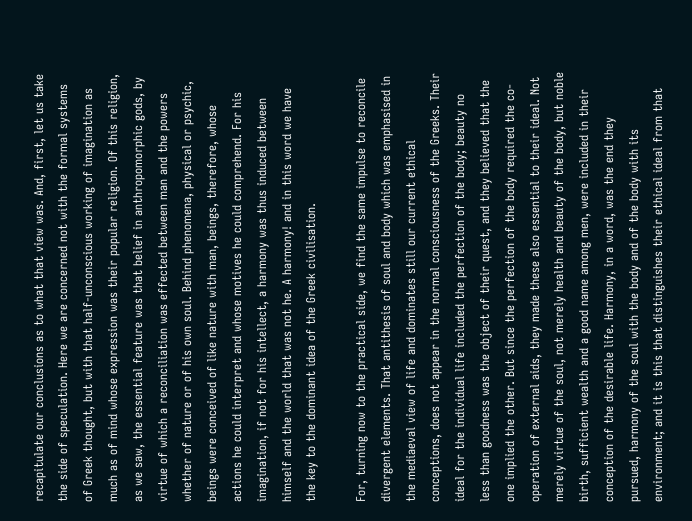recapitulate our conclusions as to what that view was. And, first, let us take the side of speculation. Here we are concerned not with the formal systems of Greek thought, but with that half-unconscious working of imagination as much as of mind whose expression was their popular religion. Of this religion, as we saw, the essential feature was that belief in anthropomorphic gods, by virtue of which a reconciliation was effected between man and the powers whether of nature or of his own soul. Behind phenomena, physical or psychic, beings were conceived of like nature with man, beings, therefore, whose actions he could interpret and whose motives he could comprehend. For his imagination, if not for his intellect, a harmony was thus induced between himself and the world that was not he. A harmony! and in this word we have the key to the dominant idea of the Greek civilisation.

For, turning now to the practical side, we find the same impulse to reconcile divergent elements. That antithesis of soul and body which was emphasised in the mediaeval view of life and dominates still our current ethical conceptions, does not appear in the normal consciousness of the Greeks. Their ideal for the individual life included the perfection of the body; beauty no less than goodness was the object of their quest, and they believed that the one implied the other. But since the perfection of the body required the co-operation of external aids, they made these also essential to their ideal. Not merely virtue of the soul, not merely health and beauty of the body, but noble birth, sufficient wealth and a good name among men, were included in their conception of the desirable life. Harmony, in a word, was the end they pursued, harmony of the soul with the body and of the body with its environment; and it is this that distinguishes their ethical ideal from that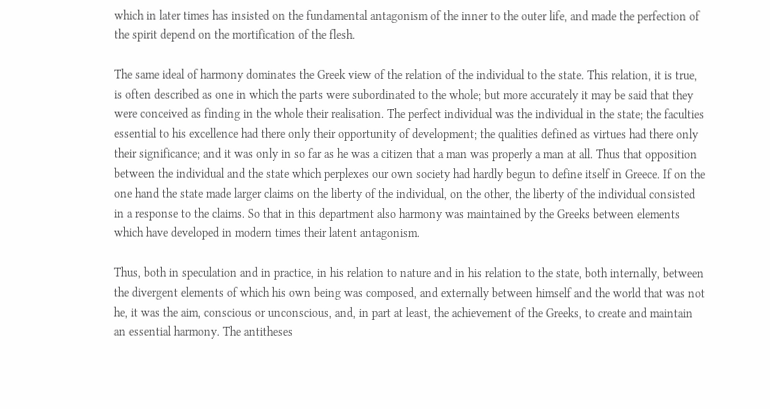which in later times has insisted on the fundamental antagonism of the inner to the outer life, and made the perfection of the spirit depend on the mortification of the flesh.

The same ideal of harmony dominates the Greek view of the relation of the individual to the state. This relation, it is true, is often described as one in which the parts were subordinated to the whole; but more accurately it may be said that they were conceived as finding in the whole their realisation. The perfect individual was the individual in the state; the faculties essential to his excellence had there only their opportunity of development; the qualities defined as virtues had there only their significance; and it was only in so far as he was a citizen that a man was properly a man at all. Thus that opposition between the individual and the state which perplexes our own society had hardly begun to define itself in Greece. If on the one hand the state made larger claims on the liberty of the individual, on the other, the liberty of the individual consisted in a response to the claims. So that in this department also harmony was maintained by the Greeks between elements which have developed in modern times their latent antagonism.

Thus, both in speculation and in practice, in his relation to nature and in his relation to the state, both internally, between the divergent elements of which his own being was composed, and externally between himself and the world that was not he, it was the aim, conscious or unconscious, and, in part at least, the achievement of the Greeks, to create and maintain an essential harmony. The antitheses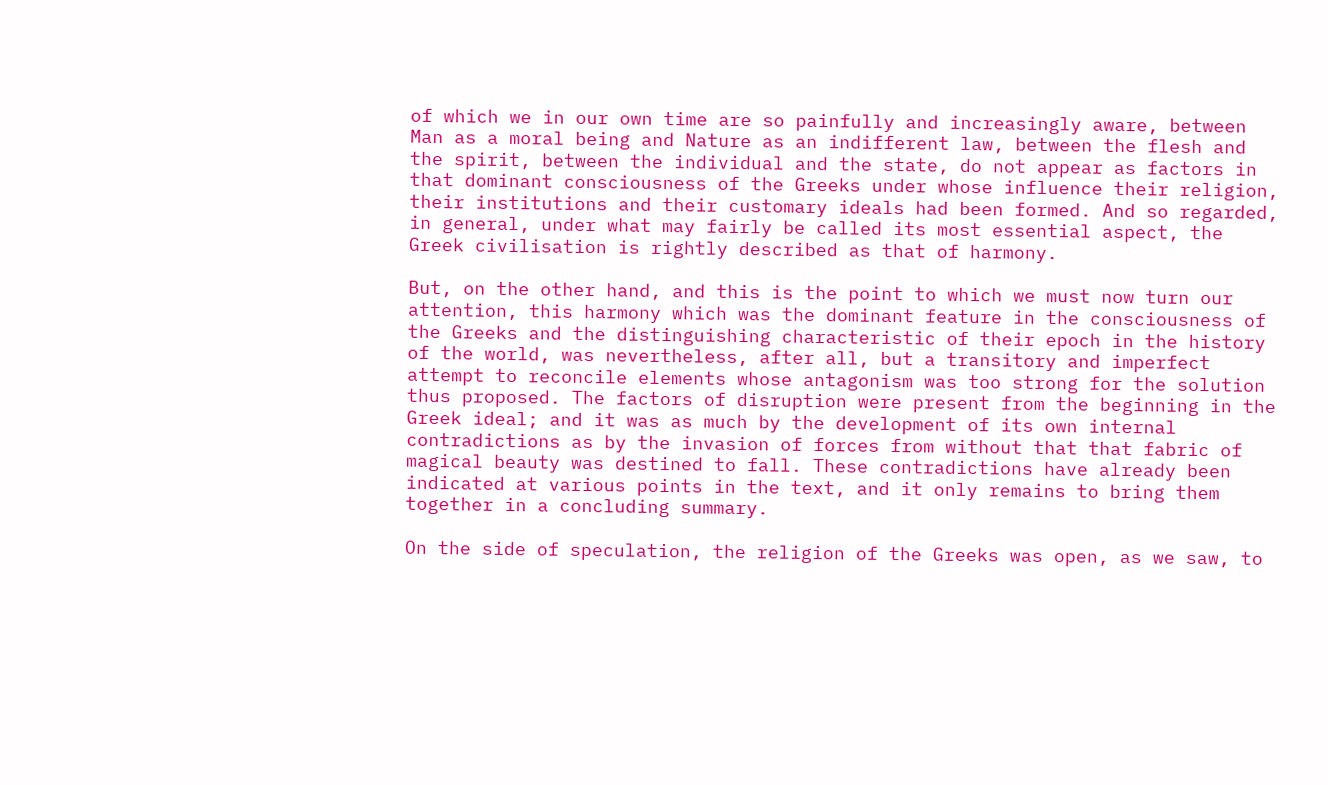of which we in our own time are so painfully and increasingly aware, between Man as a moral being and Nature as an indifferent law, between the flesh and the spirit, between the individual and the state, do not appear as factors in that dominant consciousness of the Greeks under whose influence their religion, their institutions and their customary ideals had been formed. And so regarded, in general, under what may fairly be called its most essential aspect, the Greek civilisation is rightly described as that of harmony.

But, on the other hand, and this is the point to which we must now turn our attention, this harmony which was the dominant feature in the consciousness of the Greeks and the distinguishing characteristic of their epoch in the history of the world, was nevertheless, after all, but a transitory and imperfect attempt to reconcile elements whose antagonism was too strong for the solution thus proposed. The factors of disruption were present from the beginning in the Greek ideal; and it was as much by the development of its own internal contradictions as by the invasion of forces from without that that fabric of magical beauty was destined to fall. These contradictions have already been indicated at various points in the text, and it only remains to bring them together in a concluding summary.

On the side of speculation, the religion of the Greeks was open, as we saw, to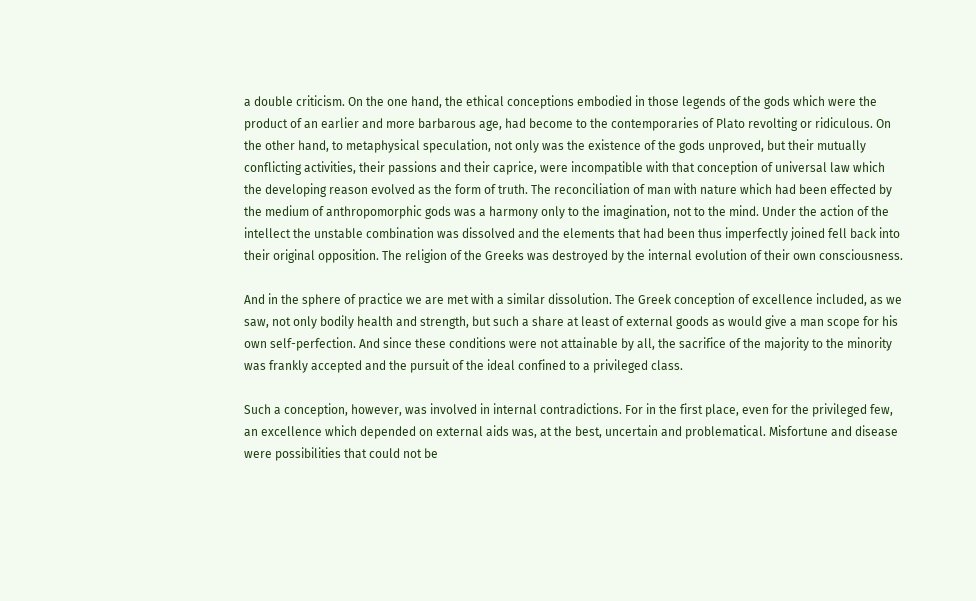a double criticism. On the one hand, the ethical conceptions embodied in those legends of the gods which were the product of an earlier and more barbarous age, had become to the contemporaries of Plato revolting or ridiculous. On the other hand, to metaphysical speculation, not only was the existence of the gods unproved, but their mutually conflicting activities, their passions and their caprice, were incompatible with that conception of universal law which the developing reason evolved as the form of truth. The reconciliation of man with nature which had been effected by the medium of anthropomorphic gods was a harmony only to the imagination, not to the mind. Under the action of the intellect the unstable combination was dissolved and the elements that had been thus imperfectly joined fell back into their original opposition. The religion of the Greeks was destroyed by the internal evolution of their own consciousness.

And in the sphere of practice we are met with a similar dissolution. The Greek conception of excellence included, as we saw, not only bodily health and strength, but such a share at least of external goods as would give a man scope for his own self-perfection. And since these conditions were not attainable by all, the sacrifice of the majority to the minority was frankly accepted and the pursuit of the ideal confined to a privileged class.

Such a conception, however, was involved in internal contradictions. For in the first place, even for the privileged few, an excellence which depended on external aids was, at the best, uncertain and problematical. Misfortune and disease were possibilities that could not be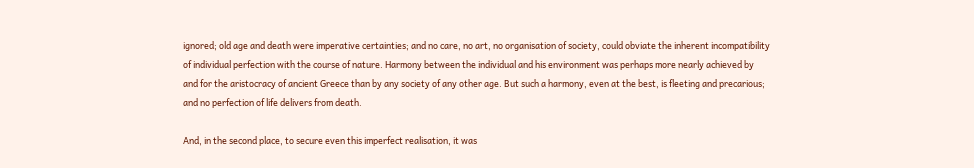ignored; old age and death were imperative certainties; and no care, no art, no organisation of society, could obviate the inherent incompatibility of individual perfection with the course of nature. Harmony between the individual and his environment was perhaps more nearly achieved by and for the aristocracy of ancient Greece than by any society of any other age. But such a harmony, even at the best, is fleeting and precarious; and no perfection of life delivers from death.

And, in the second place, to secure even this imperfect realisation, it was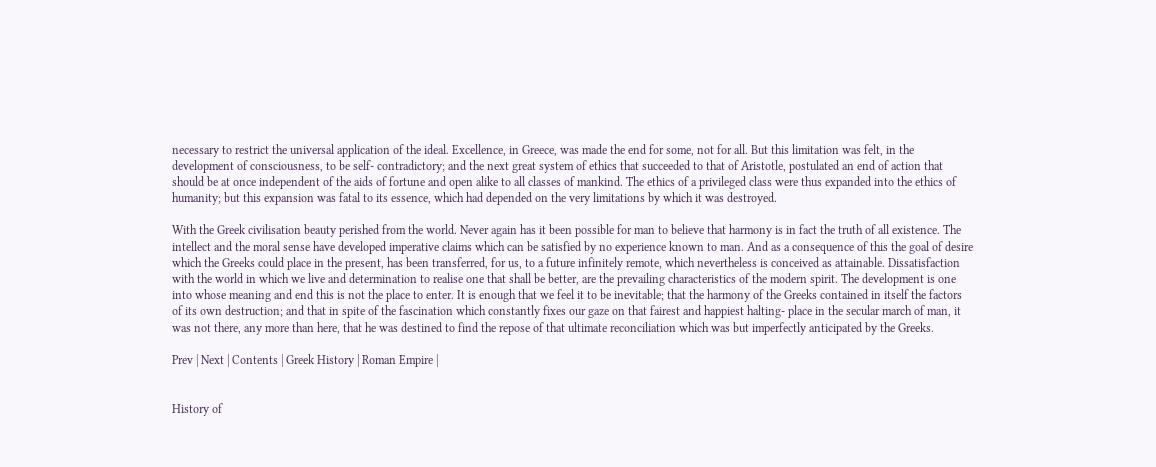necessary to restrict the universal application of the ideal. Excellence, in Greece, was made the end for some, not for all. But this limitation was felt, in the development of consciousness, to be self- contradictory; and the next great system of ethics that succeeded to that of Aristotle, postulated an end of action that should be at once independent of the aids of fortune and open alike to all classes of mankind. The ethics of a privileged class were thus expanded into the ethics of humanity; but this expansion was fatal to its essence, which had depended on the very limitations by which it was destroyed.

With the Greek civilisation beauty perished from the world. Never again has it been possible for man to believe that harmony is in fact the truth of all existence. The intellect and the moral sense have developed imperative claims which can be satisfied by no experience known to man. And as a consequence of this the goal of desire which the Greeks could place in the present, has been transferred, for us, to a future infinitely remote, which nevertheless is conceived as attainable. Dissatisfaction with the world in which we live and determination to realise one that shall be better, are the prevailing characteristics of the modern spirit. The development is one into whose meaning and end this is not the place to enter. It is enough that we feel it to be inevitable; that the harmony of the Greeks contained in itself the factors of its own destruction; and that in spite of the fascination which constantly fixes our gaze on that fairest and happiest halting- place in the secular march of man, it was not there, any more than here, that he was destined to find the repose of that ultimate reconciliation which was but imperfectly anticipated by the Greeks.

Prev | Next | Contents | Greek History | Roman Empire |


History of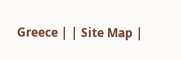Greece | | Site Map |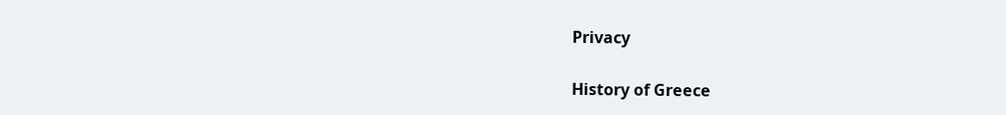Privacy

History of Greece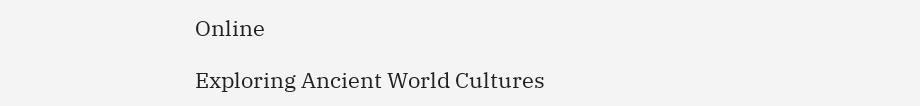Online

Exploring Ancient World Cultures